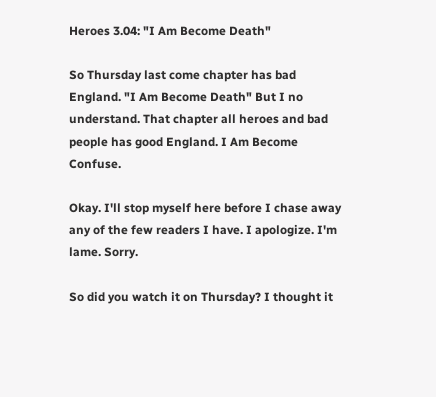Heroes 3.04: "I Am Become Death"

So Thursday last come chapter has bad England. "I Am Become Death" But I no understand. That chapter all heroes and bad people has good England. I Am Become Confuse.

Okay. I'll stop myself here before I chase away any of the few readers I have. I apologize. I'm lame. Sorry.

So did you watch it on Thursday? I thought it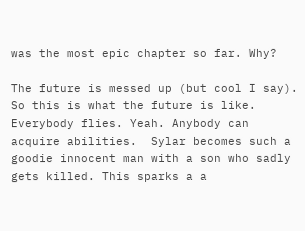was the most epic chapter so far. Why?

The future is messed up (but cool I say). So this is what the future is like. Everybody flies. Yeah. Anybody can acquire abilities.  Sylar becomes such a goodie innocent man with a son who sadly gets killed. This sparks a a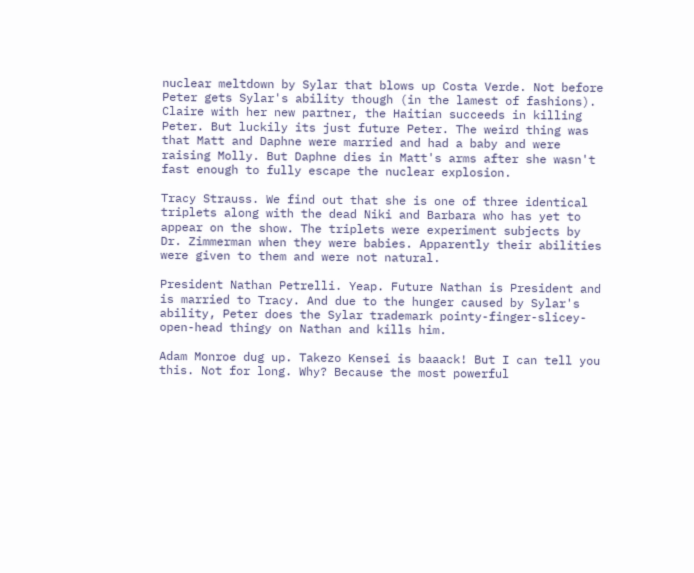nuclear meltdown by Sylar that blows up Costa Verde. Not before Peter gets Sylar's ability though (in the lamest of fashions). Claire with her new partner, the Haitian succeeds in killing Peter. But luckily its just future Peter. The weird thing was that Matt and Daphne were married and had a baby and were raising Molly. But Daphne dies in Matt's arms after she wasn't fast enough to fully escape the nuclear explosion.

Tracy Strauss. We find out that she is one of three identical triplets along with the dead Niki and Barbara who has yet to appear on the show. The triplets were experiment subjects by Dr. Zimmerman when they were babies. Apparently their abilities were given to them and were not natural.

President Nathan Petrelli. Yeap. Future Nathan is President and is married to Tracy. And due to the hunger caused by Sylar's ability, Peter does the Sylar trademark pointy-finger-slicey-open-head thingy on Nathan and kills him.

Adam Monroe dug up. Takezo Kensei is baaack! But I can tell you this. Not for long. Why? Because the most powerful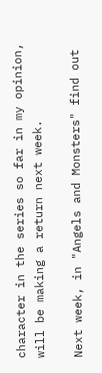character in the series so far in my opinion, will be making a return next week.

Next week, in "Angels and Monsters" find out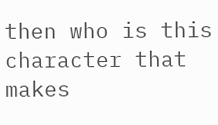then who is this character that makes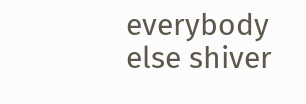everybody else shiver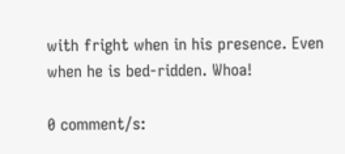with fright when in his presence. Even when he is bed-ridden. Whoa!

0 comment/s: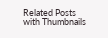Related Posts with Thumbnails